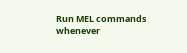Run MEL commands whenever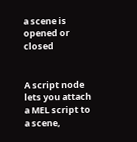a scene is opened or closed


A script node lets you attach a MEL script to a scene,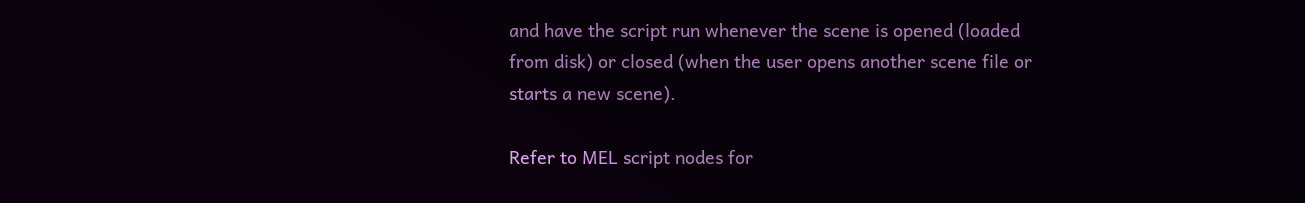and have the script run whenever the scene is opened (loaded from disk) or closed (when the user opens another scene file or starts a new scene).

Refer to MEL script nodes for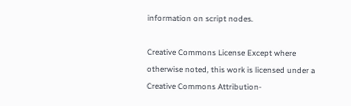information on script nodes.

Creative Commons License Except where otherwise noted, this work is licensed under a Creative Commons Attribution-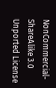NonCommercial-ShareAlike 3.0 Unported License